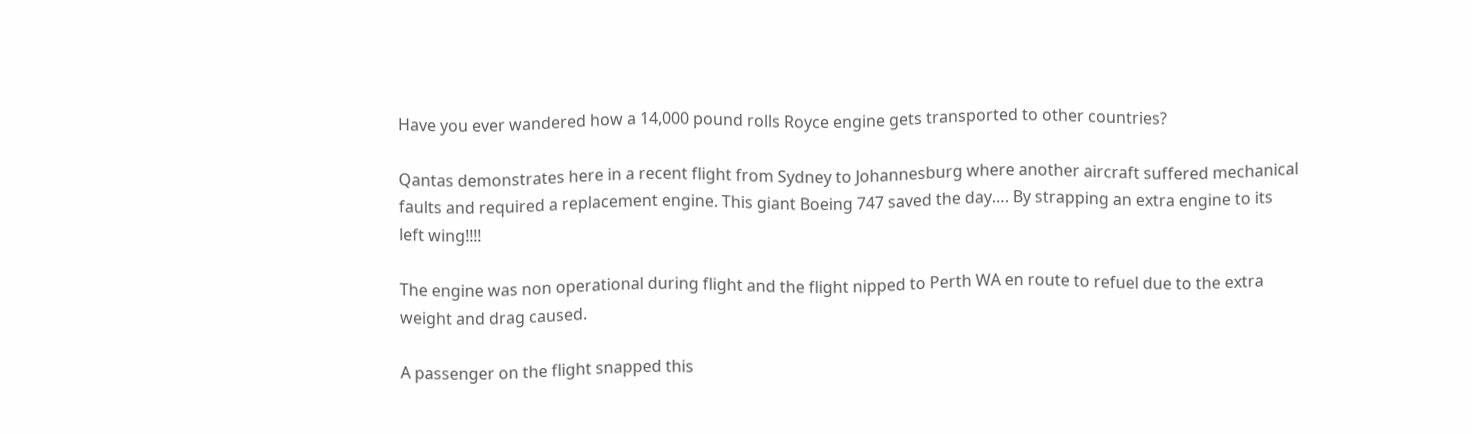Have you ever wandered how a 14,000 pound rolls Royce engine gets transported to other countries?

Qantas demonstrates here in a recent flight from Sydney to Johannesburg where another aircraft suffered mechanical faults and required a replacement engine. This giant Boeing 747 saved the day…. By strapping an extra engine to its left wing!!!!

The engine was non operational during flight and the flight nipped to Perth WA en route to refuel due to the extra weight and drag caused.

A passenger on the flight snapped this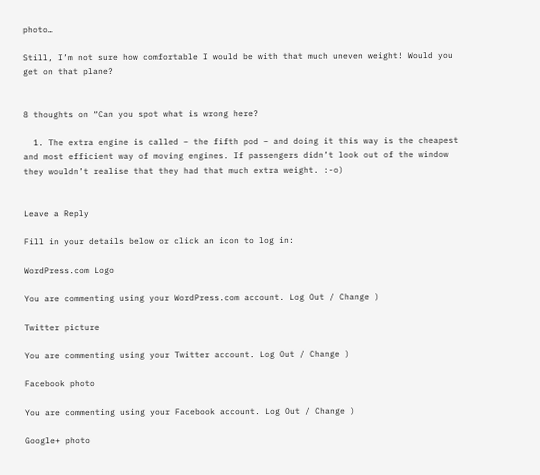photo…

Still, I’m not sure how comfortable I would be with that much uneven weight! Would you get on that plane?


8 thoughts on “Can you spot what is wrong here?

  1. The extra engine is called – the fifth pod – and doing it this way is the cheapest and most efficient way of moving engines. If passengers didn’t look out of the window they wouldn’t realise that they had that much extra weight. :-o)


Leave a Reply

Fill in your details below or click an icon to log in:

WordPress.com Logo

You are commenting using your WordPress.com account. Log Out / Change )

Twitter picture

You are commenting using your Twitter account. Log Out / Change )

Facebook photo

You are commenting using your Facebook account. Log Out / Change )

Google+ photo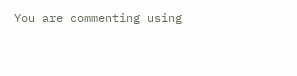You are commenting using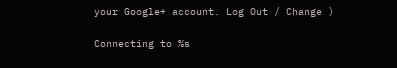your Google+ account. Log Out / Change )

Connecting to %s